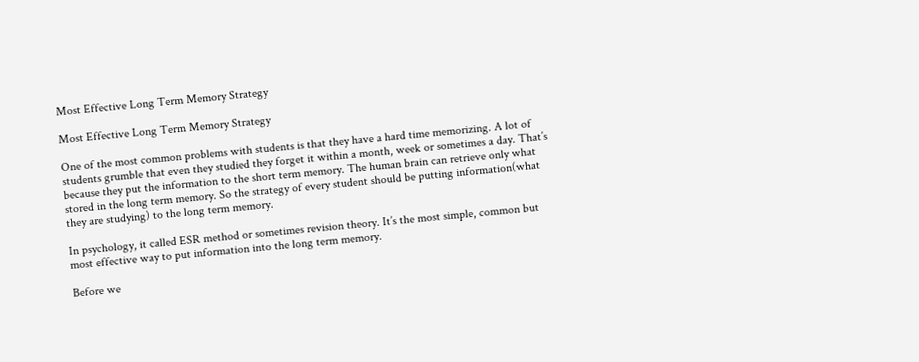Most Effective Long Term Memory Strategy

Most Effective Long Term Memory Strategy

One of the most common problems with students is that they have a hard time memorizing. A lot of students grumble that even they studied they forget it within a month, week or sometimes a day. That’s because they put the information to the short term memory. The human brain can retrieve only what stored in the long term memory. So the strategy of every student should be putting information(what they are studying) to the long term memory.

In psychology, it called ESR method or sometimes revision theory. It’s the most simple, common but most effective way to put information into the long term memory.

Before we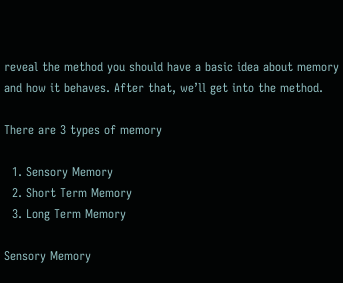reveal the method you should have a basic idea about memory and how it behaves. After that, we’ll get into the method.

There are 3 types of memory

  1. Sensory Memory
  2. Short Term Memory
  3. Long Term Memory

Sensory Memory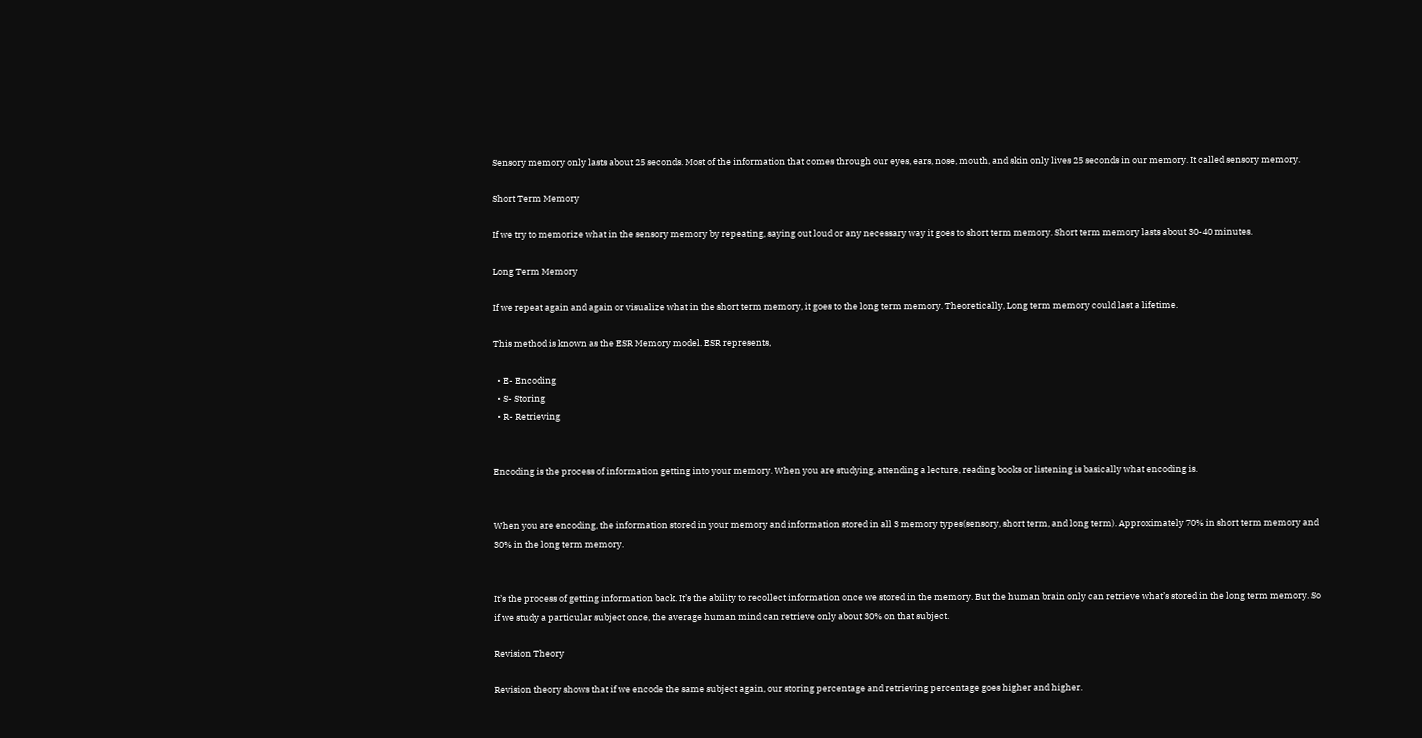Sensory memory only lasts about 25 seconds. Most of the information that comes through our eyes, ears, nose, mouth, and skin only lives 25 seconds in our memory. It called sensory memory.

Short Term Memory

If we try to memorize what in the sensory memory by repeating, saying out loud or any necessary way it goes to short term memory. Short term memory lasts about 30-40 minutes.

Long Term Memory

If we repeat again and again or visualize what in the short term memory, it goes to the long term memory. Theoretically, Long term memory could last a lifetime.

This method is known as the ESR Memory model. ESR represents,

  • E- Encoding
  • S- Storing
  • R- Retrieving


Encoding is the process of information getting into your memory. When you are studying, attending a lecture, reading books or listening is basically what encoding is.


When you are encoding, the information stored in your memory and information stored in all 3 memory types(sensory, short term, and long term). Approximately 70% in short term memory and 30% in the long term memory.


It’s the process of getting information back. It’s the ability to recollect information once we stored in the memory. But the human brain only can retrieve what’s stored in the long term memory. So if we study a particular subject once, the average human mind can retrieve only about 30% on that subject.

Revision Theory

Revision theory shows that if we encode the same subject again, our storing percentage and retrieving percentage goes higher and higher.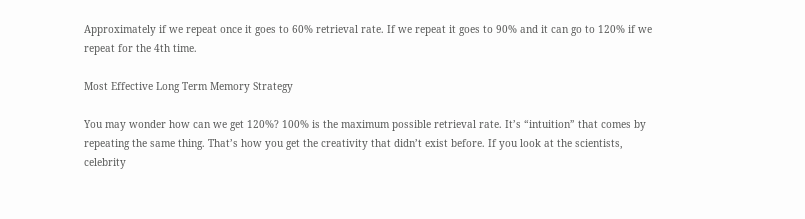Approximately if we repeat once it goes to 60% retrieval rate. If we repeat it goes to 90% and it can go to 120% if we repeat for the 4th time.

Most Effective Long Term Memory Strategy

You may wonder how can we get 120%? 100% is the maximum possible retrieval rate. It’s “intuition” that comes by repeating the same thing. That’s how you get the creativity that didn’t exist before. If you look at the scientists, celebrity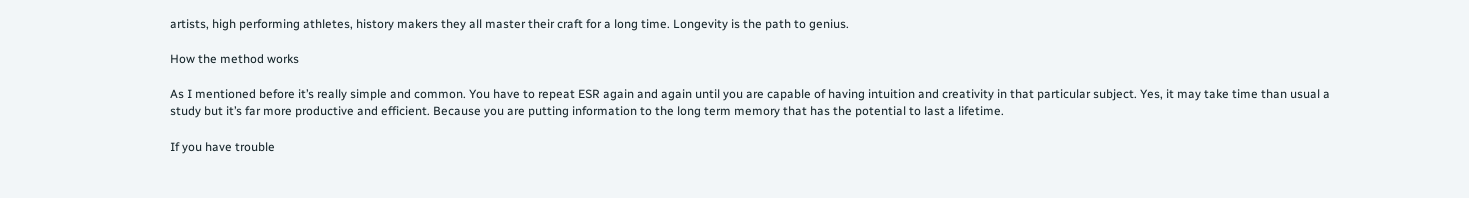artists, high performing athletes, history makers they all master their craft for a long time. Longevity is the path to genius.

How the method works

As I mentioned before it’s really simple and common. You have to repeat ESR again and again until you are capable of having intuition and creativity in that particular subject. Yes, it may take time than usual a study but it’s far more productive and efficient. Because you are putting information to the long term memory that has the potential to last a lifetime.

If you have trouble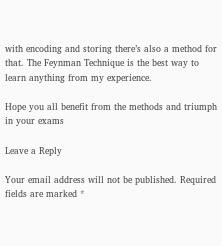with encoding and storing there’s also a method for that. The Feynman Technique is the best way to learn anything from my experience.

Hope you all benefit from the methods and triumph in your exams

Leave a Reply

Your email address will not be published. Required fields are marked *